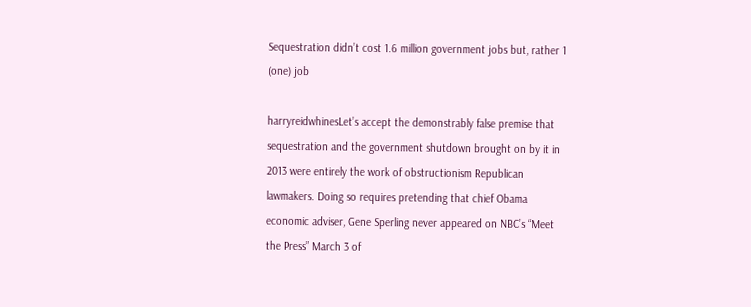Sequestration didn’t cost 1.6 million government jobs but, rather 1 (one) job

harryreidwhinesLet’s accept the demonstrably false premise that sequestration and the government shutdown brought on by it in 2013 were entirely the work of obstructionism Republican lawmakers. Doing so requires pretending that chief Obama economic adviser, Gene Sperling never appeared on NBC’s “Meet the Press” March 3 of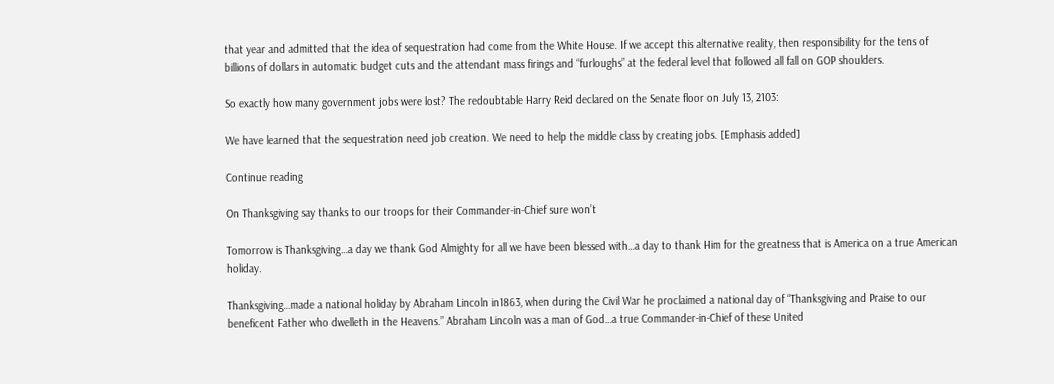that year and admitted that the idea of sequestration had come from the White House. If we accept this alternative reality, then responsibility for the tens of billions of dollars in automatic budget cuts and the attendant mass firings and “furloughs” at the federal level that followed all fall on GOP shoulders.

So exactly how many government jobs were lost? The redoubtable Harry Reid declared on the Senate floor on July 13, 2103:

We have learned that the sequestration need job creation. We need to help the middle class by creating jobs. [Emphasis added]

Continue reading

On Thanksgiving say thanks to our troops for their Commander-in-Chief sure won’t

Tomorrow is Thanksgiving…a day we thank God Almighty for all we have been blessed with…a day to thank Him for the greatness that is America on a true American holiday.

Thanksgiving…made a national holiday by Abraham Lincoln in1863, when during the Civil War he proclaimed a national day of “Thanksgiving and Praise to our beneficent Father who dwelleth in the Heavens.” Abraham Lincoln was a man of God…a true Commander-in-Chief of these United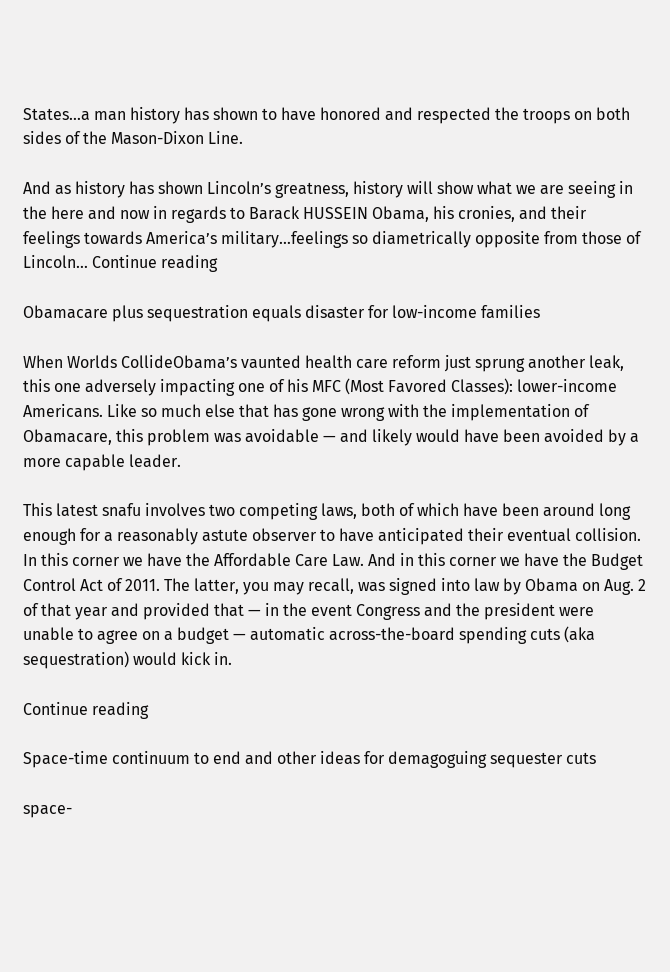States…a man history has shown to have honored and respected the troops on both sides of the Mason-Dixon Line.

And as history has shown Lincoln’s greatness, history will show what we are seeing in the here and now in regards to Barack HUSSEIN Obama, his cronies, and their feelings towards America’s military…feelings so diametrically opposite from those of Lincoln… Continue reading

Obamacare plus sequestration equals disaster for low-income families

When Worlds CollideObama’s vaunted health care reform just sprung another leak, this one adversely impacting one of his MFC (Most Favored Classes): lower-income Americans. Like so much else that has gone wrong with the implementation of Obamacare, this problem was avoidable — and likely would have been avoided by a more capable leader.

This latest snafu involves two competing laws, both of which have been around long enough for a reasonably astute observer to have anticipated their eventual collision. In this corner we have the Affordable Care Law. And in this corner we have the Budget Control Act of 2011. The latter, you may recall, was signed into law by Obama on Aug. 2 of that year and provided that — in the event Congress and the president were unable to agree on a budget — automatic across-the-board spending cuts (aka sequestration) would kick in.

Continue reading

Space-time continuum to end and other ideas for demagoguing sequester cuts

space-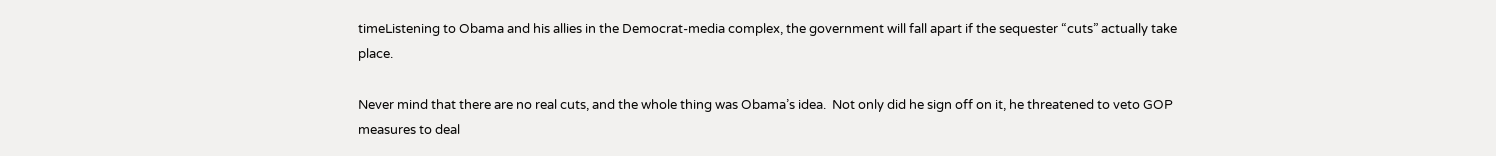timeListening to Obama and his allies in the Democrat-media complex, the government will fall apart if the sequester “cuts” actually take place.

Never mind that there are no real cuts, and the whole thing was Obama’s idea.  Not only did he sign off on it, he threatened to veto GOP measures to deal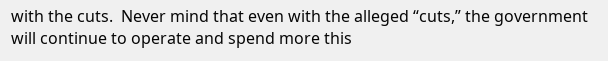with the cuts.  Never mind that even with the alleged “cuts,” the government will continue to operate and spend more this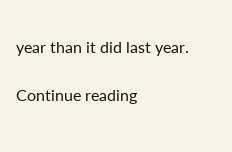year than it did last year.

Continue reading